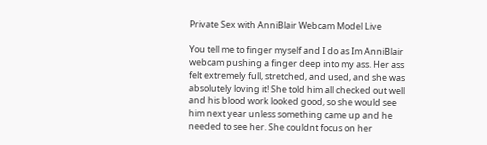Private Sex with AnniBlair Webcam Model Live

You tell me to finger myself and I do as Im AnniBlair webcam pushing a finger deep into my ass. Her ass felt extremely full, stretched, and used, and she was absolutely loving it! She told him all checked out well and his blood work looked good, so she would see him next year unless something came up and he needed to see her. She couldnt focus on her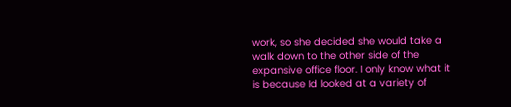work, so she decided she would take a walk down to the other side of the expansive office floor. I only know what it is because Id looked at a variety of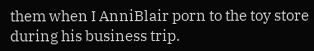them when I AnniBlair porn to the toy store during his business trip.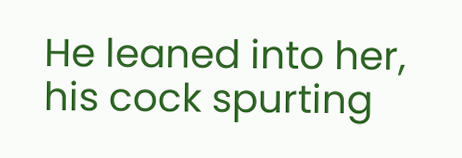He leaned into her, his cock spurting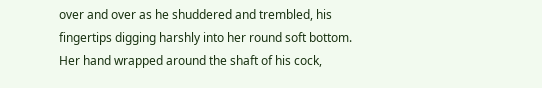over and over as he shuddered and trembled, his fingertips digging harshly into her round soft bottom. Her hand wrapped around the shaft of his cock,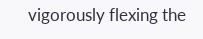vigorously flexing the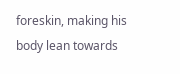foreskin, making his body lean towards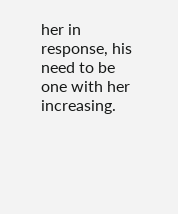her in response, his need to be one with her increasing.